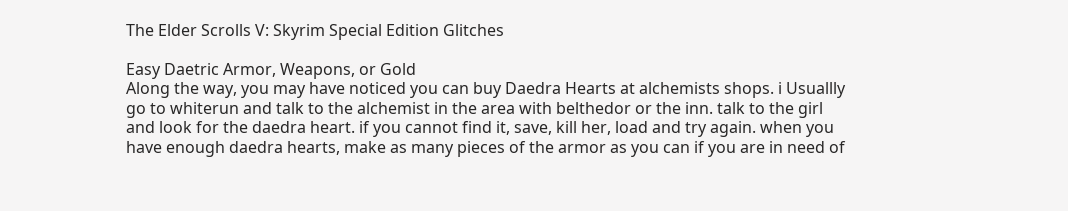The Elder Scrolls V: Skyrim Special Edition Glitches

Easy Daetric Armor, Weapons, or Gold
Along the way, you may have noticed you can buy Daedra Hearts at alchemists shops. i Usuallly go to whiterun and talk to the alchemist in the area with belthedor or the inn. talk to the girl and look for the daedra heart. if you cannot find it, save, kill her, load and try again. when you have enough daedra hearts, make as many pieces of the armor as you can if you are in need of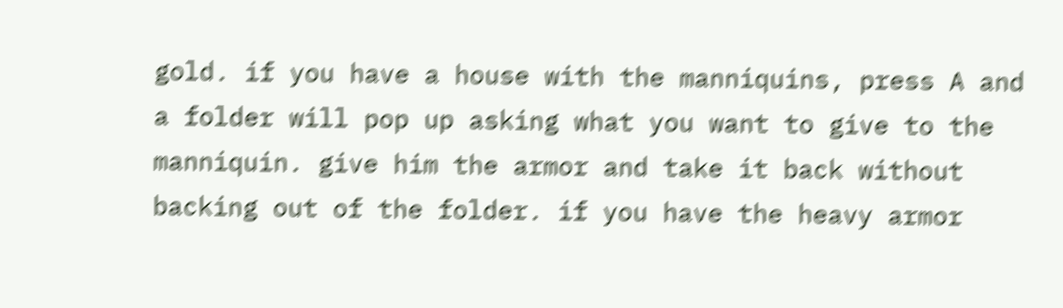gold. if you have a house with the manniquins, press A and a folder will pop up asking what you want to give to the manniquin. give him the armor and take it back without backing out of the folder. if you have the heavy armor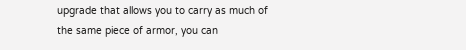upgrade that allows you to carry as much of the same piece of armor, you can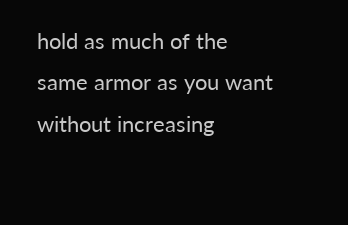hold as much of the same armor as you want without increasing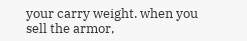your carry weight. when you sell the armor,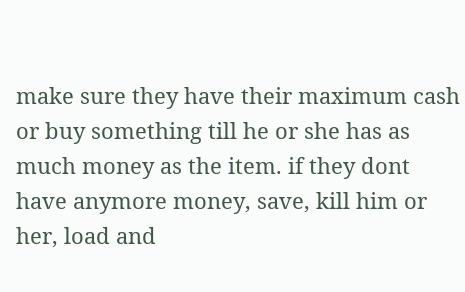make sure they have their maximum cash or buy something till he or she has as much money as the item. if they dont have anymore money, save, kill him or her, load and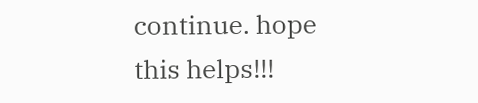continue. hope this helps!!!